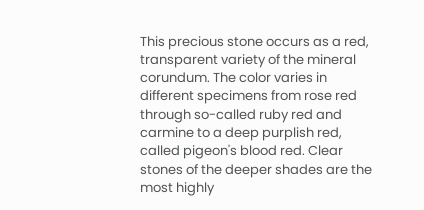This precious stone occurs as a red, transparent variety of the mineral corundum. The color varies in different specimens from rose red through so-called ruby red and carmine to a deep purplish red, called pigeon's blood red. Clear stones of the deeper shades are the most highly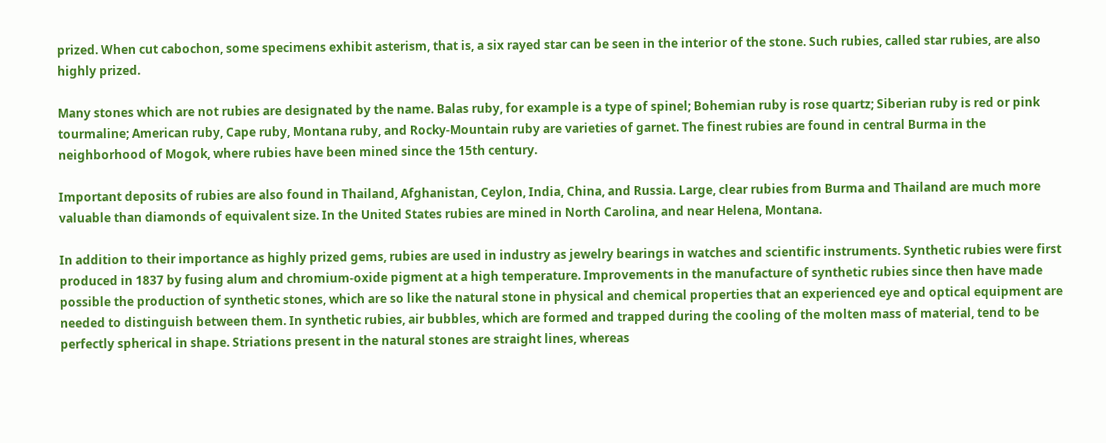prized. When cut cabochon, some specimens exhibit asterism, that is, a six rayed star can be seen in the interior of the stone. Such rubies, called star rubies, are also highly prized.

Many stones which are not rubies are designated by the name. Balas ruby, for example is a type of spinel; Bohemian ruby is rose quartz; Siberian ruby is red or pink tourmaline; American ruby, Cape ruby, Montana ruby, and Rocky-Mountain ruby are varieties of garnet. The finest rubies are found in central Burma in the neighborhood of Mogok, where rubies have been mined since the 15th century.

Important deposits of rubies are also found in Thailand, Afghanistan, Ceylon, India, China, and Russia. Large, clear rubies from Burma and Thailand are much more valuable than diamonds of equivalent size. In the United States rubies are mined in North Carolina, and near Helena, Montana.

In addition to their importance as highly prized gems, rubies are used in industry as jewelry bearings in watches and scientific instruments. Synthetic rubies were first produced in 1837 by fusing alum and chromium-oxide pigment at a high temperature. Improvements in the manufacture of synthetic rubies since then have made possible the production of synthetic stones, which are so like the natural stone in physical and chemical properties that an experienced eye and optical equipment are needed to distinguish between them. In synthetic rubies, air bubbles, which are formed and trapped during the cooling of the molten mass of material, tend to be perfectly spherical in shape. Striations present in the natural stones are straight lines, whereas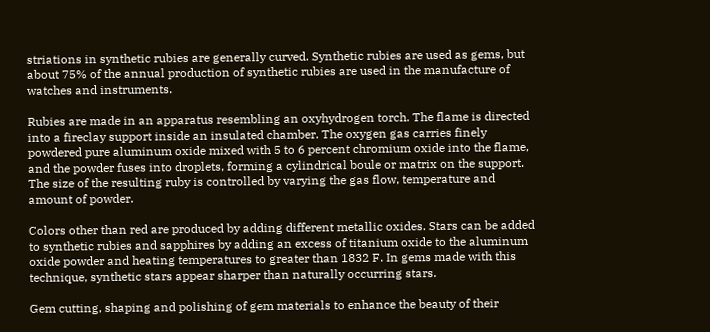striations in synthetic rubies are generally curved. Synthetic rubies are used as gems, but about 75% of the annual production of synthetic rubies are used in the manufacture of watches and instruments.

Rubies are made in an apparatus resembling an oxyhydrogen torch. The flame is directed into a fireclay support inside an insulated chamber. The oxygen gas carries finely powdered pure aluminum oxide mixed with 5 to 6 percent chromium oxide into the flame, and the powder fuses into droplets, forming a cylindrical boule or matrix on the support. The size of the resulting ruby is controlled by varying the gas flow, temperature and amount of powder.

Colors other than red are produced by adding different metallic oxides. Stars can be added to synthetic rubies and sapphires by adding an excess of titanium oxide to the aluminum oxide powder and heating temperatures to greater than 1832 F. In gems made with this technique, synthetic stars appear sharper than naturally occurring stars.

Gem cutting, shaping and polishing of gem materials to enhance the beauty of their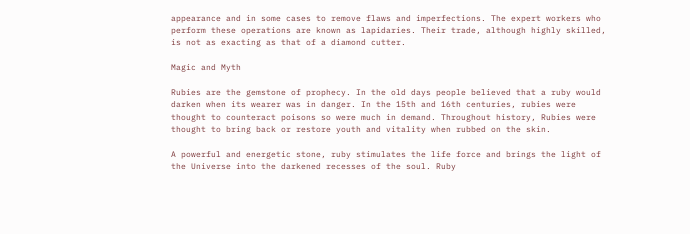appearance and in some cases to remove flaws and imperfections. The expert workers who perform these operations are known as lapidaries. Their trade, although highly skilled, is not as exacting as that of a diamond cutter.

Magic and Myth

Rubies are the gemstone of prophecy. In the old days people believed that a ruby would darken when its wearer was in danger. In the 15th and 16th centuries, rubies were thought to counteract poisons so were much in demand. Throughout history, Rubies were thought to bring back or restore youth and vitality when rubbed on the skin.

A powerful and energetic stone, ruby stimulates the life force and brings the light of the Universe into the darkened recesses of the soul. Ruby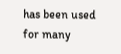has been used for many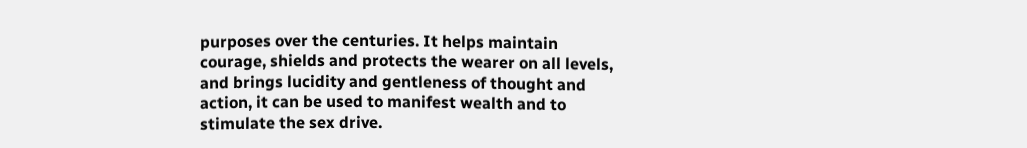purposes over the centuries. It helps maintain courage, shields and protects the wearer on all levels, and brings lucidity and gentleness of thought and action, it can be used to manifest wealth and to stimulate the sex drive.